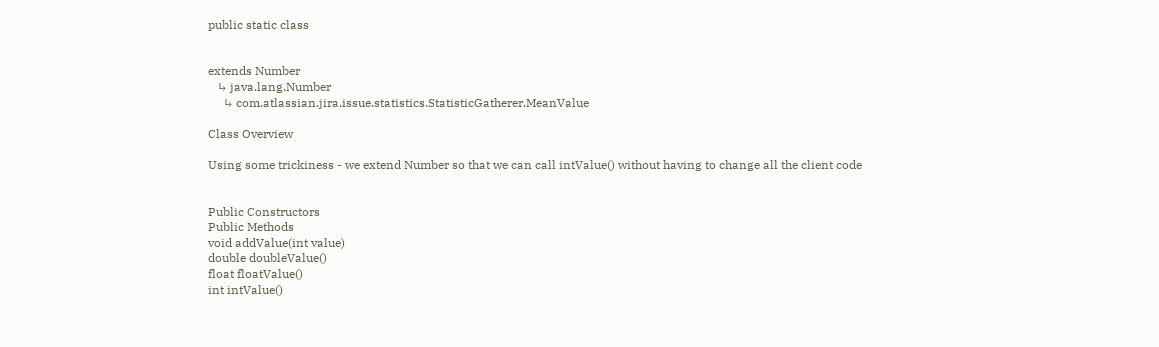public static class


extends Number
   ↳ java.lang.Number
     ↳ com.atlassian.jira.issue.statistics.StatisticGatherer.MeanValue

Class Overview

Using some trickiness - we extend Number so that we can call intValue() without having to change all the client code


Public Constructors
Public Methods
void addValue(int value)
double doubleValue()
float floatValue()
int intValue()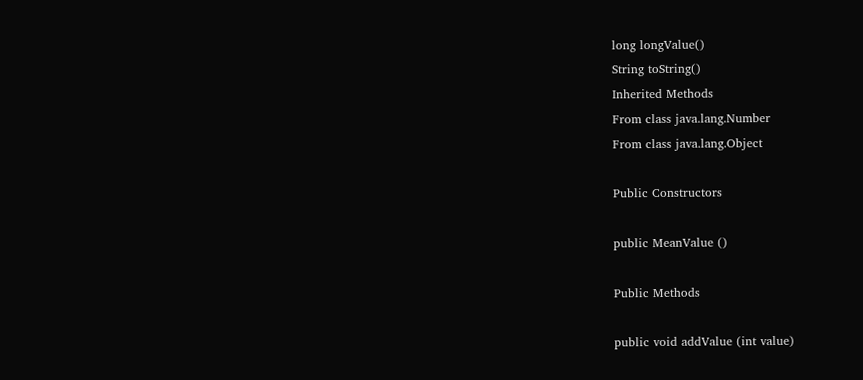long longValue()
String toString()
Inherited Methods
From class java.lang.Number
From class java.lang.Object

Public Constructors

public MeanValue ()

Public Methods

public void addValue (int value)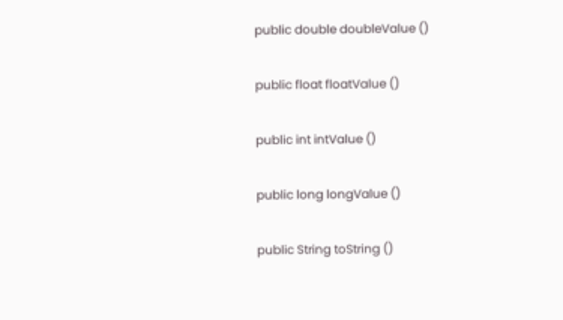public double doubleValue ()

public float floatValue ()

public int intValue ()

public long longValue ()

public String toString ()